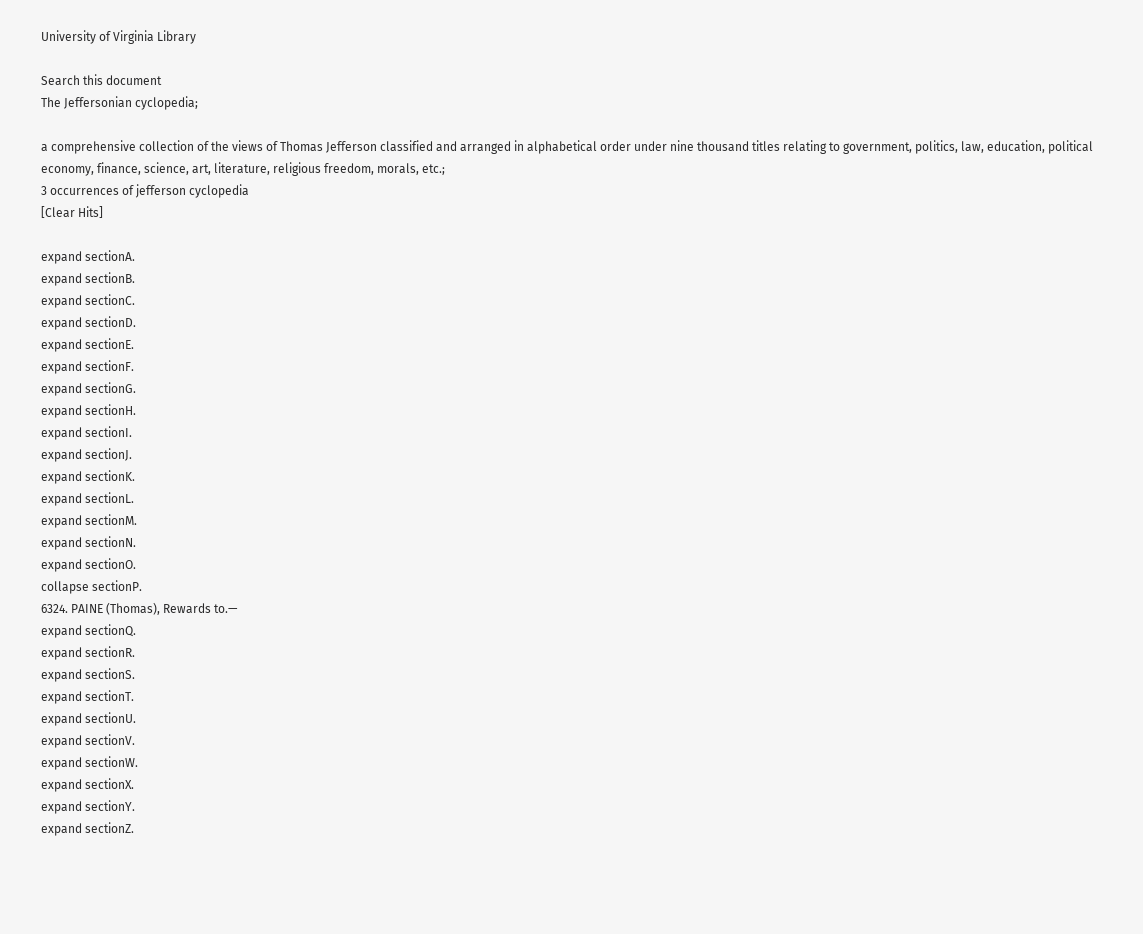University of Virginia Library

Search this document
The Jeffersonian cyclopedia;

a comprehensive collection of the views of Thomas Jefferson classified and arranged in alphabetical order under nine thousand titles relating to government, politics, law, education, political economy, finance, science, art, literature, religious freedom, morals, etc.;
3 occurrences of jefferson cyclopedia
[Clear Hits]

expand sectionA.
expand sectionB.
expand sectionC.
expand sectionD.
expand sectionE.
expand sectionF.
expand sectionG.
expand sectionH.
expand sectionI.
expand sectionJ.
expand sectionK.
expand sectionL.
expand sectionM.
expand sectionN.
expand sectionO.
collapse sectionP.
6324. PAINE (Thomas), Rewards to.—
expand sectionQ.
expand sectionR.
expand sectionS.
expand sectionT.
expand sectionU.
expand sectionV.
expand sectionW.
expand sectionX.
expand sectionY.
expand sectionZ.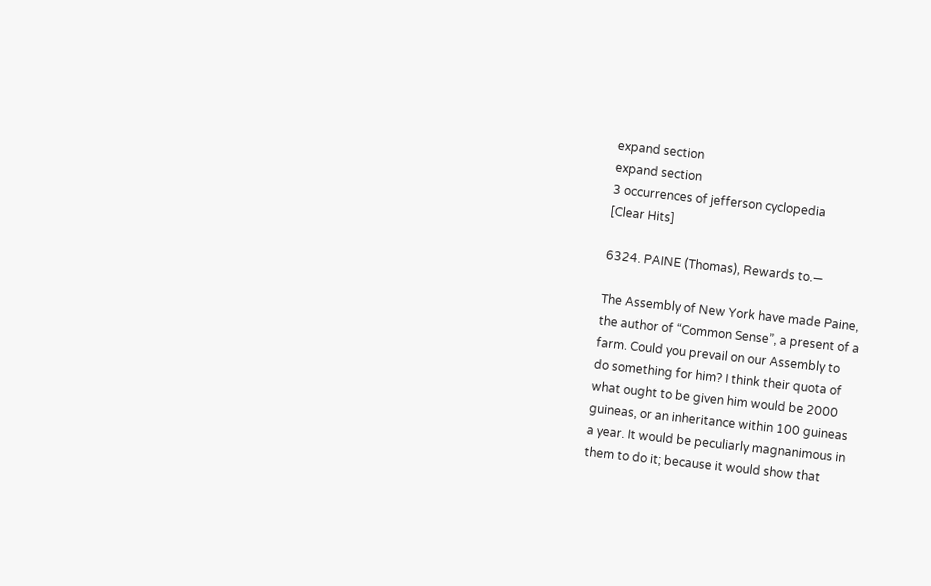expand section
expand section
3 occurrences of jefferson cyclopedia
[Clear Hits]

6324. PAINE (Thomas), Rewards to.—

The Assembly of New York have made Paine,
the author of “Common Sense”, a present of a
farm. Could you prevail on our Assembly to
do something for him? I think their quota of
what ought to be given him would be 2000
guineas, or an inheritance within 100 guineas
a year. It would be peculiarly magnanimous in
them to do it; because it would show that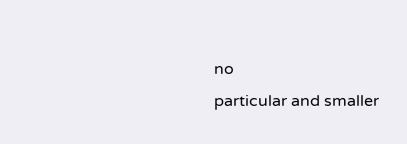no
particular and smaller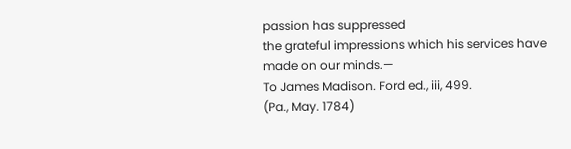passion has suppressed
the grateful impressions which his services have
made on our minds.—
To James Madison. Ford ed., iii, 499.
(Pa., May. 1784)